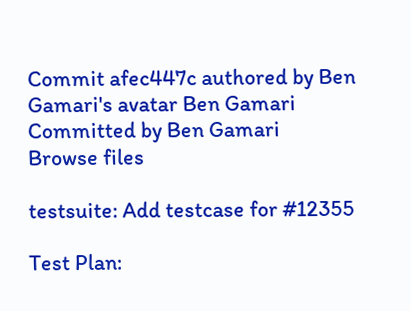Commit afec447c authored by Ben Gamari's avatar Ben Gamari Committed by Ben Gamari
Browse files

testsuite: Add testcase for #12355

Test Plan: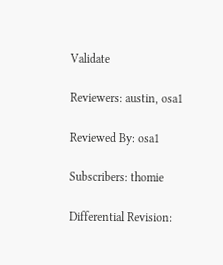Validate

Reviewers: austin, osa1

Reviewed By: osa1

Subscribers: thomie

Differential Revision: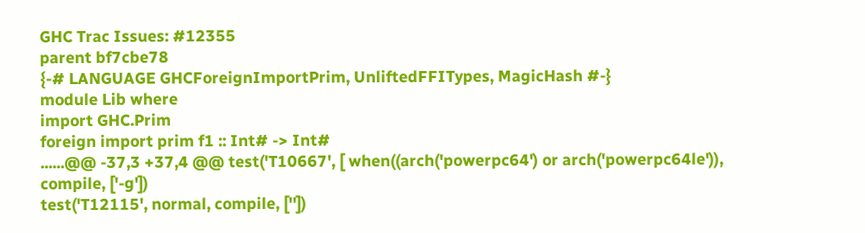GHC Trac Issues: #12355
parent bf7cbe78
{-# LANGUAGE GHCForeignImportPrim, UnliftedFFITypes, MagicHash #-}
module Lib where
import GHC.Prim
foreign import prim f1 :: Int# -> Int#
......@@ -37,3 +37,4 @@ test('T10667', [ when((arch('powerpc64') or arch('powerpc64le')),
compile, ['-g'])
test('T12115', normal, compile, [''])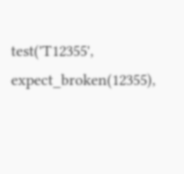test('T12355', expect_broken(12355),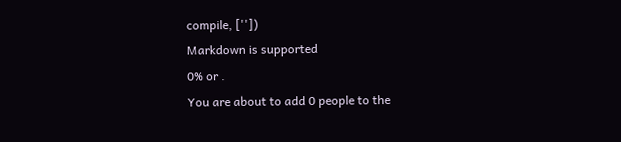compile, [''])
Markdown is supported
0% or .
You are about to add 0 people to the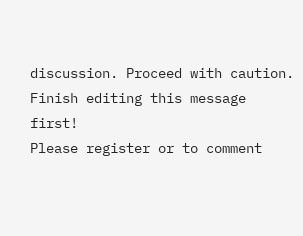discussion. Proceed with caution.
Finish editing this message first!
Please register or to comment